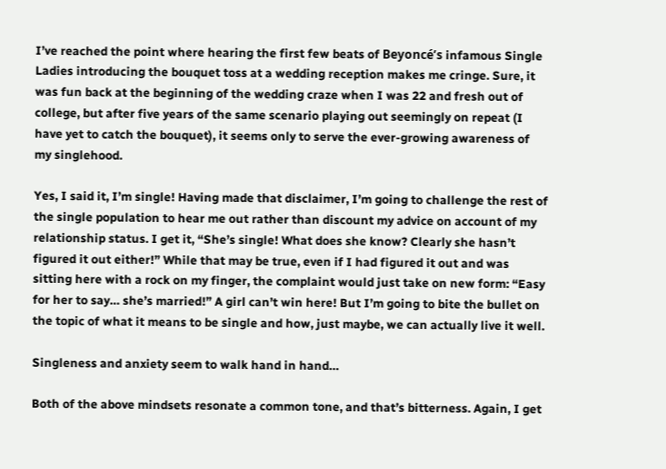I’ve reached the point where hearing the first few beats of Beyoncé’s infamous Single Ladies introducing the bouquet toss at a wedding reception makes me cringe. Sure, it was fun back at the beginning of the wedding craze when I was 22 and fresh out of college, but after five years of the same scenario playing out seemingly on repeat (I have yet to catch the bouquet), it seems only to serve the ever-growing awareness of my singlehood.

Yes, I said it, I’m single! Having made that disclaimer, I’m going to challenge the rest of the single population to hear me out rather than discount my advice on account of my relationship status. I get it, “She’s single! What does she know? Clearly she hasn’t figured it out either!” While that may be true, even if I had figured it out and was sitting here with a rock on my finger, the complaint would just take on new form: “Easy for her to say… she’s married!” A girl can’t win here! But I’m going to bite the bullet on the topic of what it means to be single and how, just maybe, we can actually live it well.

Singleness and anxiety seem to walk hand in hand…

Both of the above mindsets resonate a common tone, and that’s bitterness. Again, I get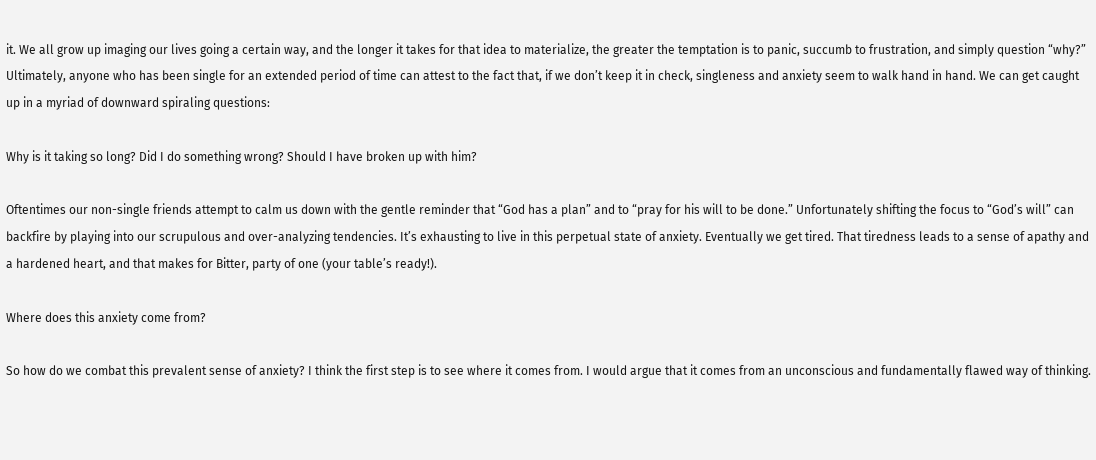it. We all grow up imaging our lives going a certain way, and the longer it takes for that idea to materialize, the greater the temptation is to panic, succumb to frustration, and simply question “why?” Ultimately, anyone who has been single for an extended period of time can attest to the fact that, if we don’t keep it in check, singleness and anxiety seem to walk hand in hand. We can get caught up in a myriad of downward spiraling questions:

Why is it taking so long? Did I do something wrong? Should I have broken up with him?

Oftentimes our non-single friends attempt to calm us down with the gentle reminder that “God has a plan” and to “pray for his will to be done.” Unfortunately shifting the focus to “God’s will” can backfire by playing into our scrupulous and over-analyzing tendencies. It’s exhausting to live in this perpetual state of anxiety. Eventually we get tired. That tiredness leads to a sense of apathy and a hardened heart, and that makes for Bitter, party of one (your table’s ready!).

Where does this anxiety come from?

So how do we combat this prevalent sense of anxiety? I think the first step is to see where it comes from. I would argue that it comes from an unconscious and fundamentally flawed way of thinking.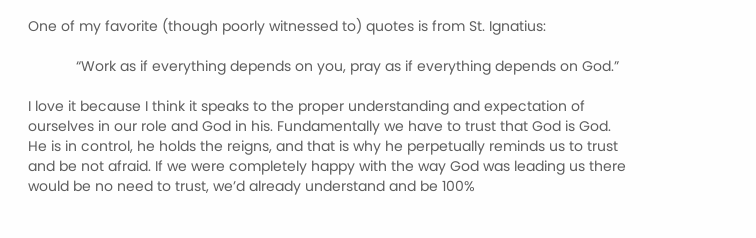One of my favorite (though poorly witnessed to) quotes is from St. Ignatius:

            “Work as if everything depends on you, pray as if everything depends on God.”

I love it because I think it speaks to the proper understanding and expectation of ourselves in our role and God in his. Fundamentally we have to trust that God is God. He is in control, he holds the reigns, and that is why he perpetually reminds us to trust and be not afraid. If we were completely happy with the way God was leading us there would be no need to trust, we’d already understand and be 100%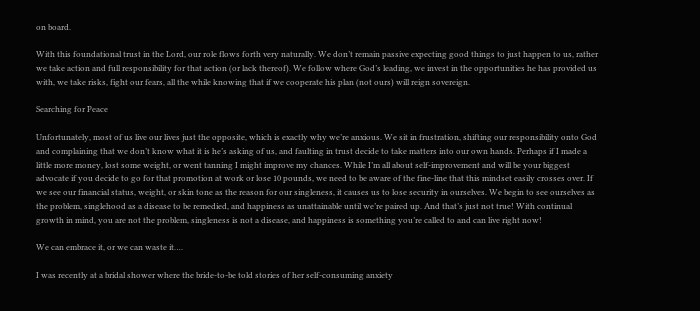on board.

With this foundational trust in the Lord, our role flows forth very naturally. We don’t remain passive expecting good things to just happen to us, rather we take action and full responsibility for that action (or lack thereof). We follow where God’s leading, we invest in the opportunities he has provided us with, we take risks, fight our fears, all the while knowing that if we cooperate his plan (not ours) will reign sovereign.

Searching for Peace

Unfortunately, most of us live our lives just the opposite, which is exactly why we’re anxious. We sit in frustration, shifting our responsibility onto God and complaining that we don’t know what it is he’s asking of us, and faulting in trust decide to take matters into our own hands. Perhaps if I made a little more money, lost some weight, or went tanning I might improve my chances. While I’m all about self-improvement and will be your biggest advocate if you decide to go for that promotion at work or lose 10 pounds, we need to be aware of the fine-line that this mindset easily crosses over. If we see our financial status, weight, or skin tone as the reason for our singleness, it causes us to lose security in ourselves. We begin to see ourselves as the problem, singlehood as a disease to be remedied, and happiness as unattainable until we’re paired up. And that’s just not true! With continual growth in mind, you are not the problem, singleness is not a disease, and happiness is something you’re called to and can live right now!

We can embrace it, or we can waste it….

I was recently at a bridal shower where the bride-to-be told stories of her self-consuming anxiety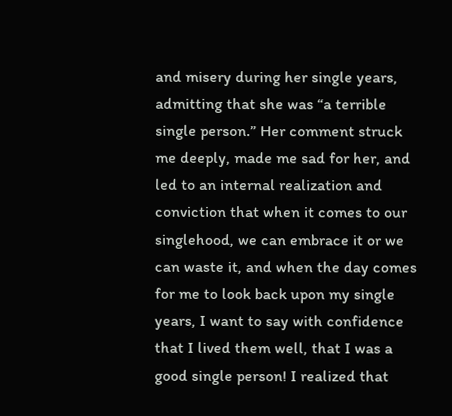and misery during her single years, admitting that she was “a terrible single person.” Her comment struck me deeply, made me sad for her, and led to an internal realization and conviction that when it comes to our singlehood, we can embrace it or we can waste it, and when the day comes for me to look back upon my single years, I want to say with confidence that I lived them well, that I was a good single person! I realized that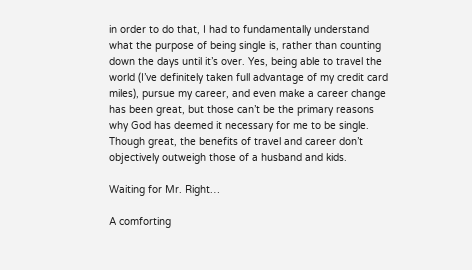in order to do that, I had to fundamentally understand what the purpose of being single is, rather than counting down the days until it’s over. Yes, being able to travel the world (I’ve definitely taken full advantage of my credit card miles), pursue my career, and even make a career change has been great, but those can’t be the primary reasons why God has deemed it necessary for me to be single. Though great, the benefits of travel and career don’t objectively outweigh those of a husband and kids.

Waiting for Mr. Right…

A comforting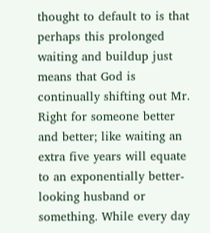thought to default to is that perhaps this prolonged waiting and buildup just means that God is continually shifting out Mr. Right for someone better and better; like waiting an extra five years will equate to an exponentially better-looking husband or something. While every day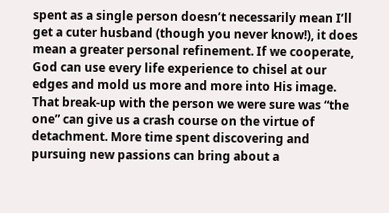spent as a single person doesn’t necessarily mean I’ll get a cuter husband (though you never know!), it does mean a greater personal refinement. If we cooperate, God can use every life experience to chisel at our edges and mold us more and more into His image. That break-up with the person we were sure was “the one” can give us a crash course on the virtue of detachment. More time spent discovering and pursuing new passions can bring about a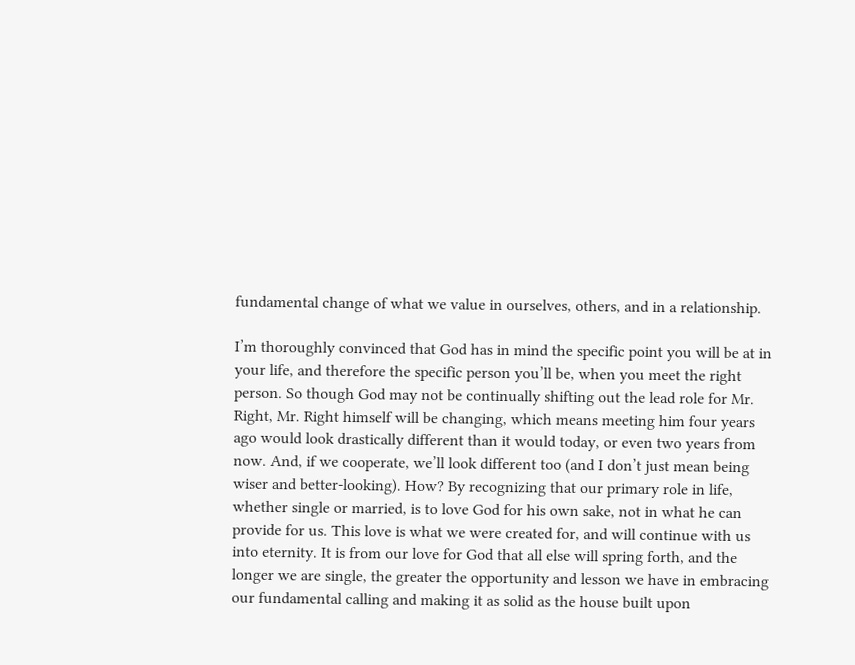fundamental change of what we value in ourselves, others, and in a relationship.

I’m thoroughly convinced that God has in mind the specific point you will be at in your life, and therefore the specific person you’ll be, when you meet the right person. So though God may not be continually shifting out the lead role for Mr. Right, Mr. Right himself will be changing, which means meeting him four years ago would look drastically different than it would today, or even two years from now. And, if we cooperate, we’ll look different too (and I don’t just mean being wiser and better-looking). How? By recognizing that our primary role in life, whether single or married, is to love God for his own sake, not in what he can provide for us. This love is what we were created for, and will continue with us into eternity. It is from our love for God that all else will spring forth, and the longer we are single, the greater the opportunity and lesson we have in embracing our fundamental calling and making it as solid as the house built upon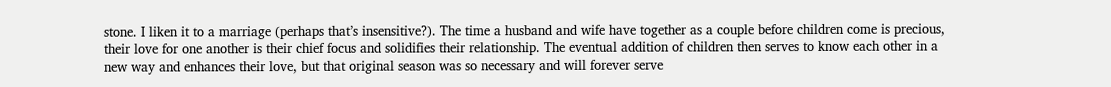stone. I liken it to a marriage (perhaps that’s insensitive?). The time a husband and wife have together as a couple before children come is precious, their love for one another is their chief focus and solidifies their relationship. The eventual addition of children then serves to know each other in a new way and enhances their love, but that original season was so necessary and will forever serve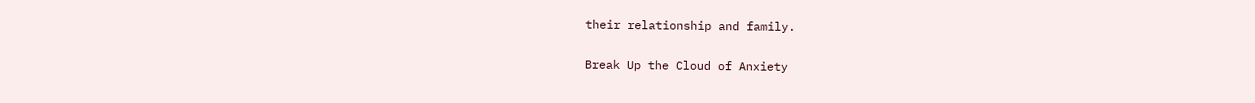their relationship and family.

Break Up the Cloud of Anxiety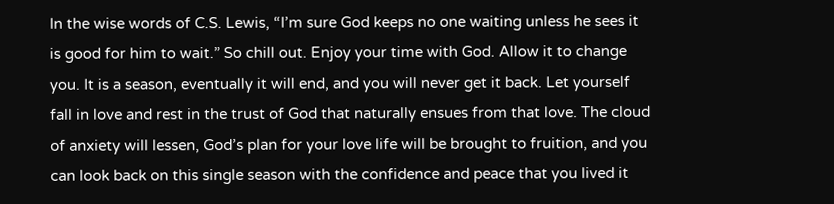In the wise words of C.S. Lewis, “I’m sure God keeps no one waiting unless he sees it is good for him to wait.” So chill out. Enjoy your time with God. Allow it to change you. It is a season, eventually it will end, and you will never get it back. Let yourself fall in love and rest in the trust of God that naturally ensues from that love. The cloud of anxiety will lessen, God’s plan for your love life will be brought to fruition, and you can look back on this single season with the confidence and peace that you lived it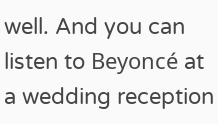well. And you can listen to Beyoncé at a wedding reception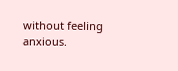without feeling anxious.